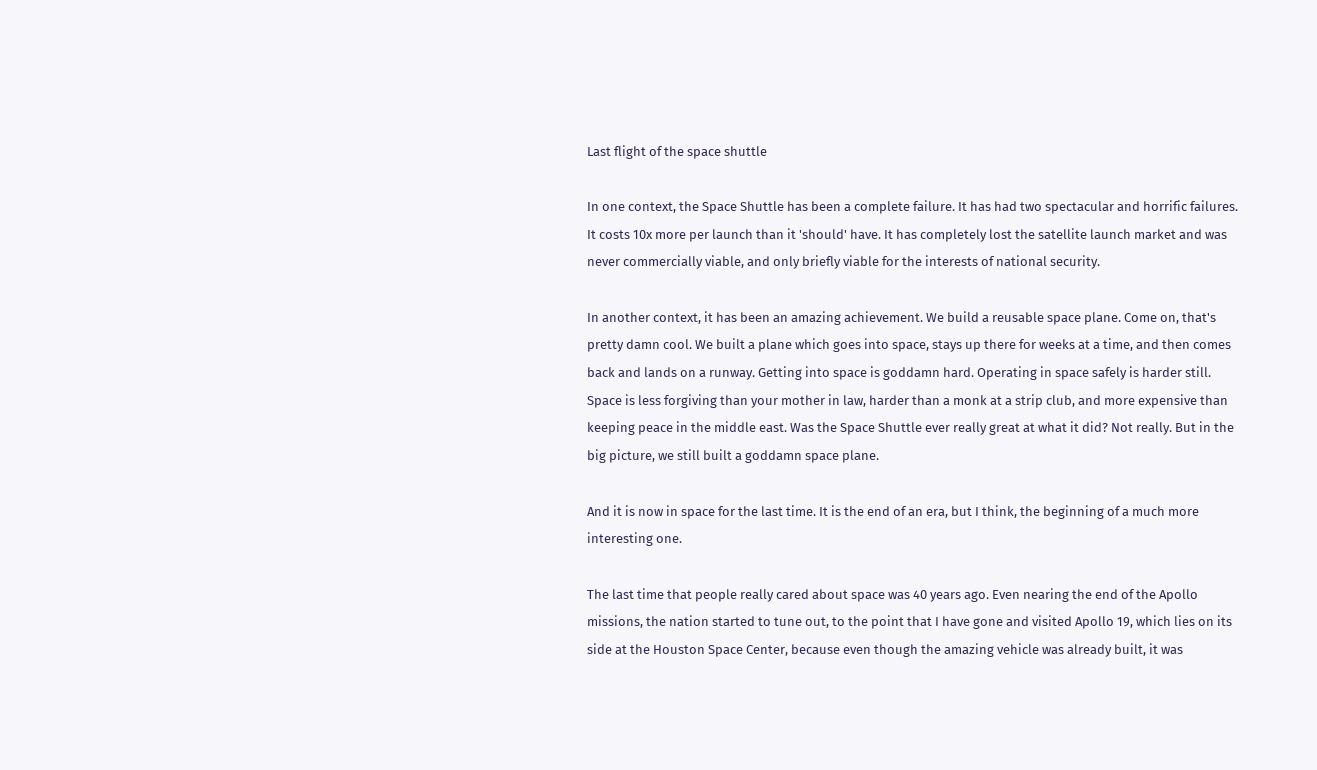Last flight of the space shuttle

In one context, the Space Shuttle has been a complete failure. It has had two spectacular and horrific failures. It costs 10x more per launch than it 'should' have. It has completely lost the satellite launch market and was never commercially viable, and only briefly viable for the interests of national security.

In another context, it has been an amazing achievement. We build a reusable space plane. Come on, that's pretty damn cool. We built a plane which goes into space, stays up there for weeks at a time, and then comes back and lands on a runway. Getting into space is goddamn hard. Operating in space safely is harder still. Space is less forgiving than your mother in law, harder than a monk at a strip club, and more expensive than keeping peace in the middle east. Was the Space Shuttle ever really great at what it did? Not really. But in the big picture, we still built a goddamn space plane.

And it is now in space for the last time. It is the end of an era, but I think, the beginning of a much more interesting one.

The last time that people really cared about space was 40 years ago. Even nearing the end of the Apollo missions, the nation started to tune out, to the point that I have gone and visited Apollo 19, which lies on its side at the Houston Space Center, because even though the amazing vehicle was already built, it was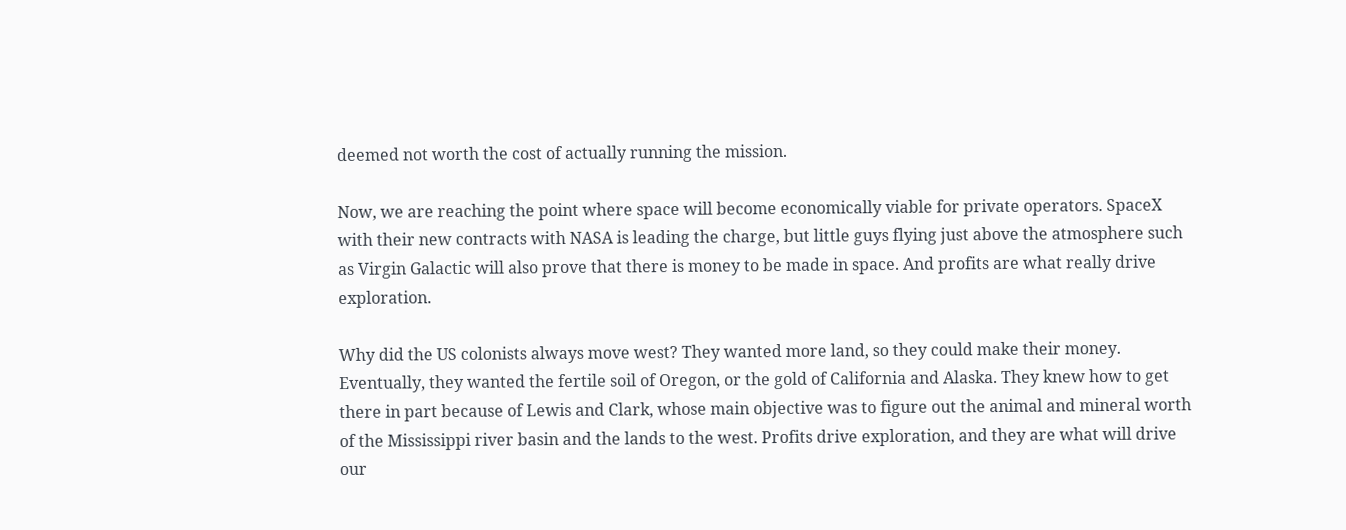deemed not worth the cost of actually running the mission.

Now, we are reaching the point where space will become economically viable for private operators. SpaceX with their new contracts with NASA is leading the charge, but little guys flying just above the atmosphere such as Virgin Galactic will also prove that there is money to be made in space. And profits are what really drive exploration.

Why did the US colonists always move west? They wanted more land, so they could make their money. Eventually, they wanted the fertile soil of Oregon, or the gold of California and Alaska. They knew how to get there in part because of Lewis and Clark, whose main objective was to figure out the animal and mineral worth of the Mississippi river basin and the lands to the west. Profits drive exploration, and they are what will drive our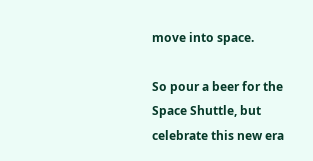move into space.

So pour a beer for the Space Shuttle, but celebrate this new era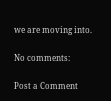we are moving into.

No comments:

Post a Comment